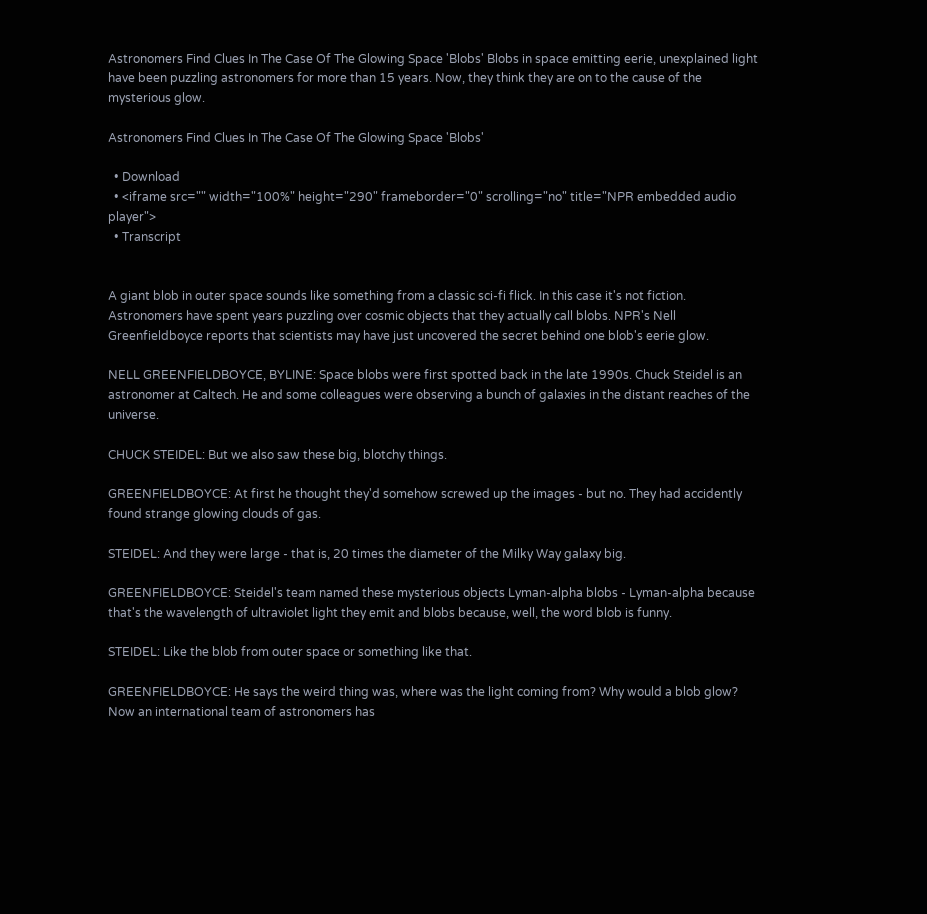Astronomers Find Clues In The Case Of The Glowing Space 'Blobs' Blobs in space emitting eerie, unexplained light have been puzzling astronomers for more than 15 years. Now, they think they are on to the cause of the mysterious glow.

Astronomers Find Clues In The Case Of The Glowing Space 'Blobs'

  • Download
  • <iframe src="" width="100%" height="290" frameborder="0" scrolling="no" title="NPR embedded audio player">
  • Transcript


A giant blob in outer space sounds like something from a classic sci-fi flick. In this case it's not fiction. Astronomers have spent years puzzling over cosmic objects that they actually call blobs. NPR's Nell Greenfieldboyce reports that scientists may have just uncovered the secret behind one blob's eerie glow.

NELL GREENFIELDBOYCE, BYLINE: Space blobs were first spotted back in the late 1990s. Chuck Steidel is an astronomer at Caltech. He and some colleagues were observing a bunch of galaxies in the distant reaches of the universe.

CHUCK STEIDEL: But we also saw these big, blotchy things.

GREENFIELDBOYCE: At first he thought they'd somehow screwed up the images - but no. They had accidently found strange glowing clouds of gas.

STEIDEL: And they were large - that is, 20 times the diameter of the Milky Way galaxy big.

GREENFIELDBOYCE: Steidel's team named these mysterious objects Lyman-alpha blobs - Lyman-alpha because that's the wavelength of ultraviolet light they emit and blobs because, well, the word blob is funny.

STEIDEL: Like the blob from outer space or something like that.

GREENFIELDBOYCE: He says the weird thing was, where was the light coming from? Why would a blob glow? Now an international team of astronomers has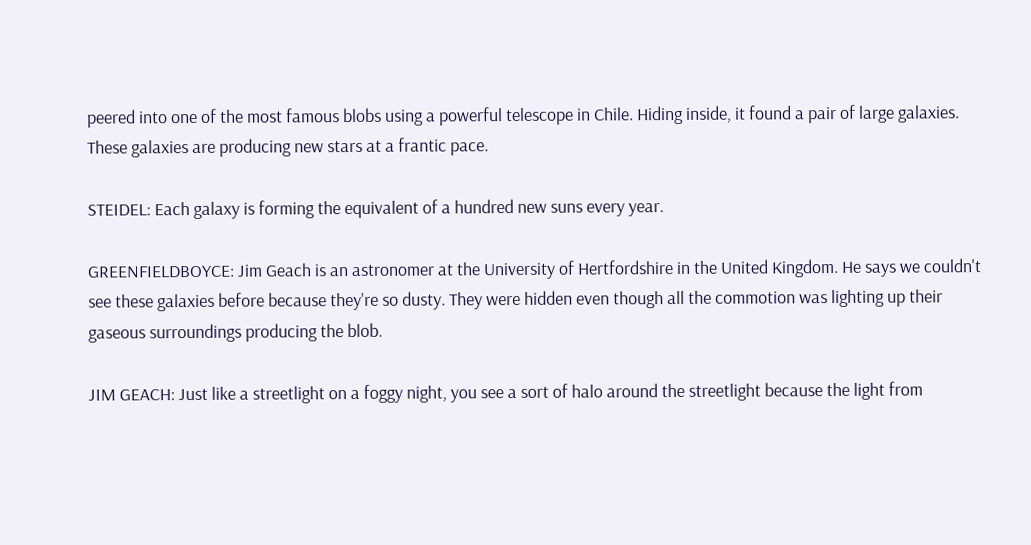peered into one of the most famous blobs using a powerful telescope in Chile. Hiding inside, it found a pair of large galaxies. These galaxies are producing new stars at a frantic pace.

STEIDEL: Each galaxy is forming the equivalent of a hundred new suns every year.

GREENFIELDBOYCE: Jim Geach is an astronomer at the University of Hertfordshire in the United Kingdom. He says we couldn't see these galaxies before because they're so dusty. They were hidden even though all the commotion was lighting up their gaseous surroundings producing the blob.

JIM GEACH: Just like a streetlight on a foggy night, you see a sort of halo around the streetlight because the light from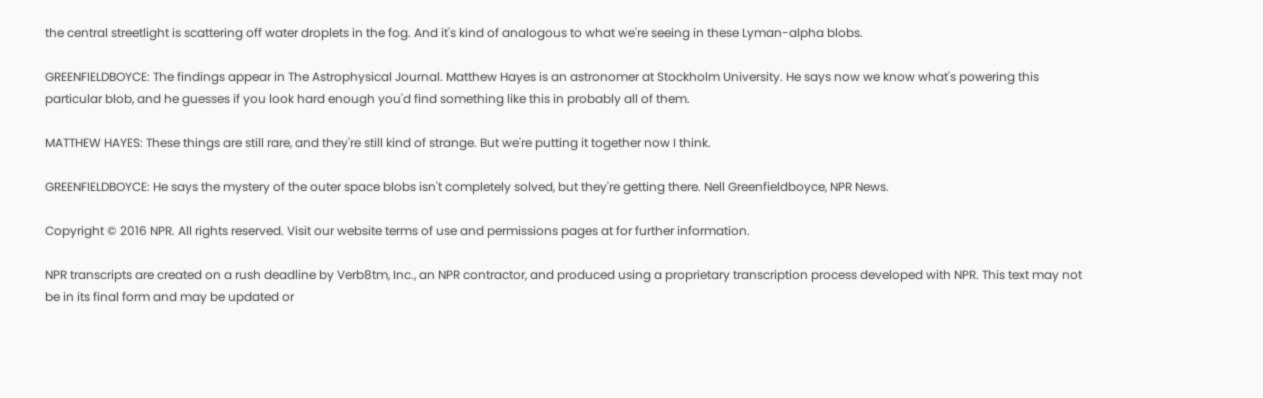the central streetlight is scattering off water droplets in the fog. And it's kind of analogous to what we're seeing in these Lyman-alpha blobs.

GREENFIELDBOYCE: The findings appear in The Astrophysical Journal. Matthew Hayes is an astronomer at Stockholm University. He says now we know what's powering this particular blob, and he guesses if you look hard enough you'd find something like this in probably all of them.

MATTHEW HAYES: These things are still rare, and they're still kind of strange. But we're putting it together now I think.

GREENFIELDBOYCE: He says the mystery of the outer space blobs isn't completely solved, but they're getting there. Nell Greenfieldboyce, NPR News.

Copyright © 2016 NPR. All rights reserved. Visit our website terms of use and permissions pages at for further information.

NPR transcripts are created on a rush deadline by Verb8tm, Inc., an NPR contractor, and produced using a proprietary transcription process developed with NPR. This text may not be in its final form and may be updated or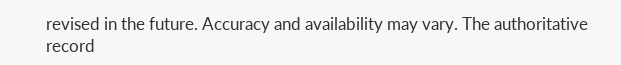revised in the future. Accuracy and availability may vary. The authoritative record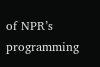of NPR’s programming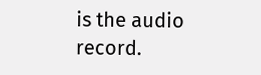is the audio record.